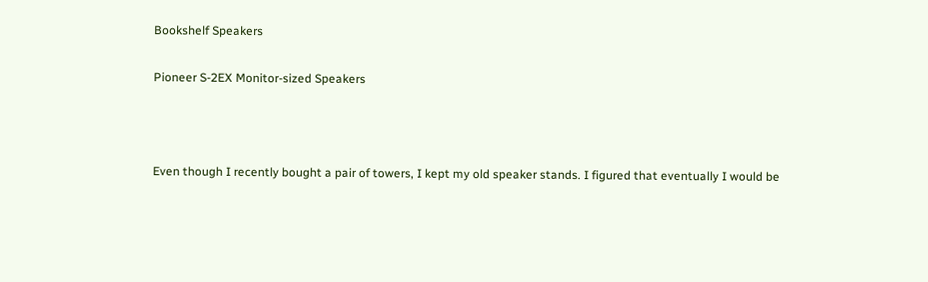Bookshelf Speakers

Pioneer S-2EX Monitor-sized Speakers



Even though I recently bought a pair of towers, I kept my old speaker stands. I figured that eventually I would be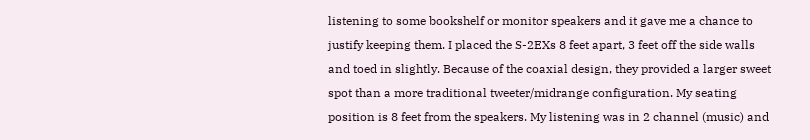listening to some bookshelf or monitor speakers and it gave me a chance to justify keeping them. I placed the S-2EXs 8 feet apart, 3 feet off the side walls and toed in slightly. Because of the coaxial design, they provided a larger sweet spot than a more traditional tweeter/midrange configuration. My seating position is 8 feet from the speakers. My listening was in 2 channel (music) and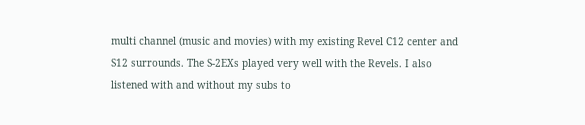multi channel (music and movies) with my existing Revel C12 center and S12 surrounds. The S-2EXs played very well with the Revels. I also listened with and without my subs to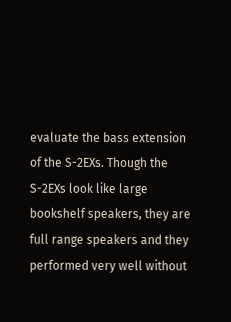evaluate the bass extension of the S-2EXs. Though the S-2EXs look like large bookshelf speakers, they are full range speakers and they performed very well without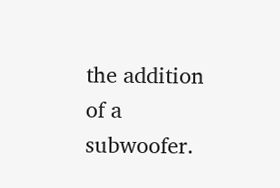the addition of a subwoofer.